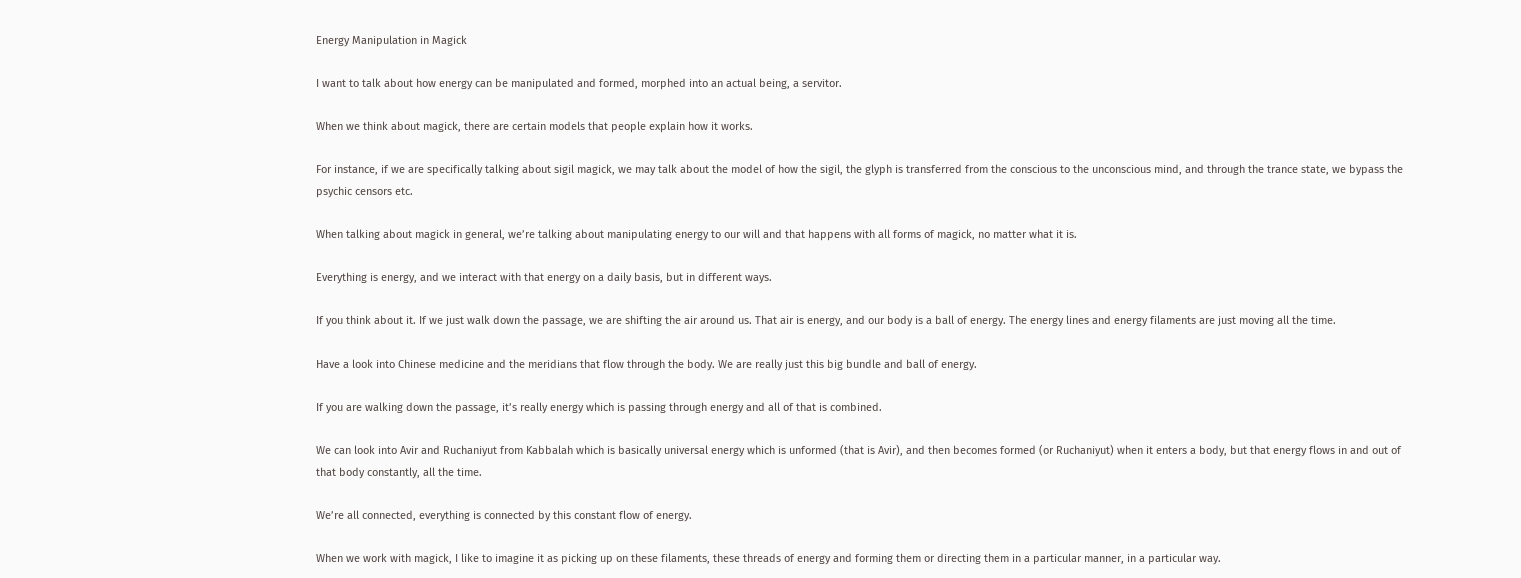Energy Manipulation in Magick

I want to talk about how energy can be manipulated and formed, morphed into an actual being, a servitor.

When we think about magick, there are certain models that people explain how it works.

For instance, if we are specifically talking about sigil magick, we may talk about the model of how the sigil, the glyph is transferred from the conscious to the unconscious mind, and through the trance state, we bypass the psychic censors etc.

When talking about magick in general, we’re talking about manipulating energy to our will and that happens with all forms of magick, no matter what it is.

Everything is energy, and we interact with that energy on a daily basis, but in different ways.

If you think about it. If we just walk down the passage, we are shifting the air around us. That air is energy, and our body is a ball of energy. The energy lines and energy filaments are just moving all the time.

Have a look into Chinese medicine and the meridians that flow through the body. We are really just this big bundle and ball of energy.

If you are walking down the passage, it’s really energy which is passing through energy and all of that is combined.

We can look into Avir and Ruchaniyut from Kabbalah which is basically universal energy which is unformed (that is Avir), and then becomes formed (or Ruchaniyut) when it enters a body, but that energy flows in and out of that body constantly, all the time.

We’re all connected, everything is connected by this constant flow of energy.

When we work with magick, I like to imagine it as picking up on these filaments, these threads of energy and forming them or directing them in a particular manner, in a particular way.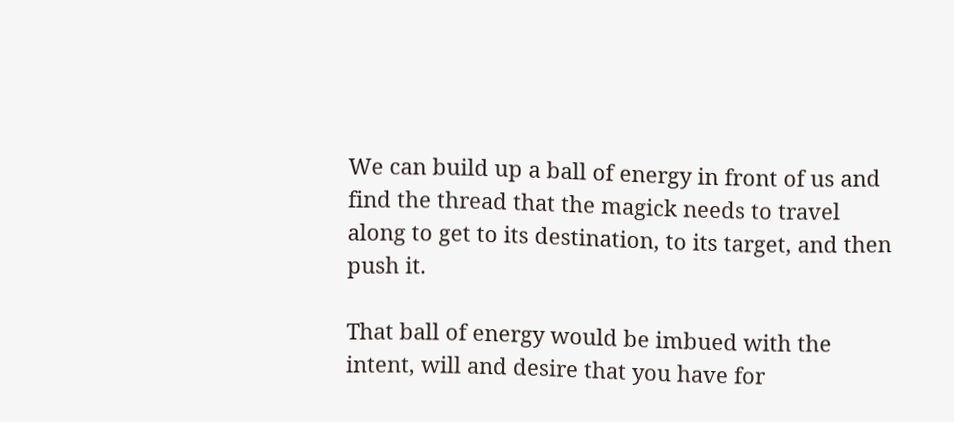We can build up a ball of energy in front of us and find the thread that the magick needs to travel along to get to its destination, to its target, and then push it.

That ball of energy would be imbued with the intent, will and desire that you have for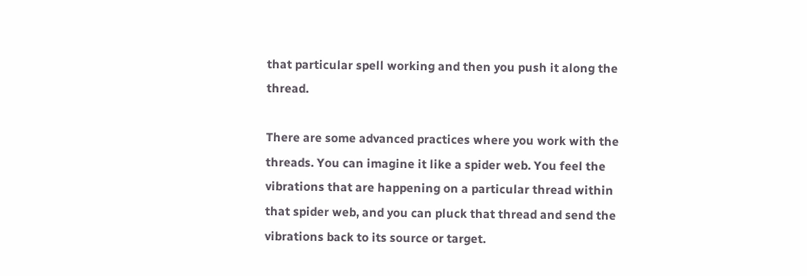that particular spell working and then you push it along the thread.

There are some advanced practices where you work with the threads. You can imagine it like a spider web. You feel the vibrations that are happening on a particular thread within that spider web, and you can pluck that thread and send the vibrations back to its source or target.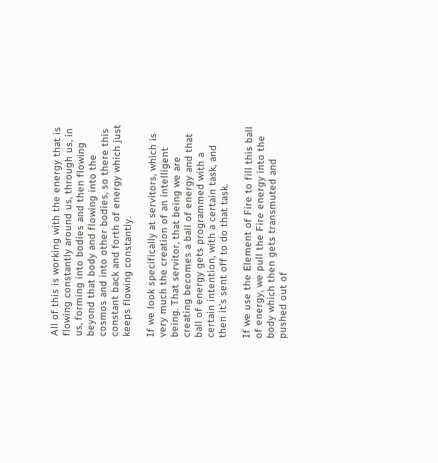All of this is working with the energy that is flowing constantly around us, through us, in us, forming into bodies and then flowing beyond that body and flowing into the cosmos and into other bodies, so there this constant back and forth of energy which just keeps flowing constantly.

If we look specifically at servitors, which is very much the creation of an intelligent being. That servitor, that being we are creating becomes a ball of energy and that ball of energy gets programmed with a certain intention, with a certain task, and then it’s sent off to do that task.

If we use the Element of Fire to fill this ball of energy, we pull the Fire energy into the body which then gets transmuted and pushed out of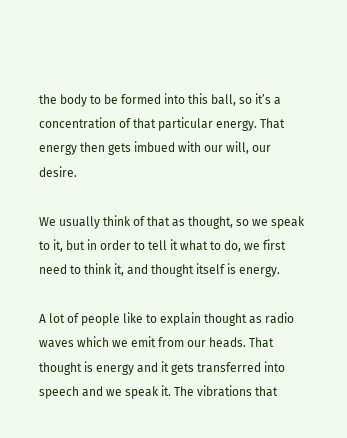the body to be formed into this ball, so it’s a concentration of that particular energy. That energy then gets imbued with our will, our desire.

We usually think of that as thought, so we speak to it, but in order to tell it what to do, we first need to think it, and thought itself is energy.

A lot of people like to explain thought as radio waves which we emit from our heads. That thought is energy and it gets transferred into speech and we speak it. The vibrations that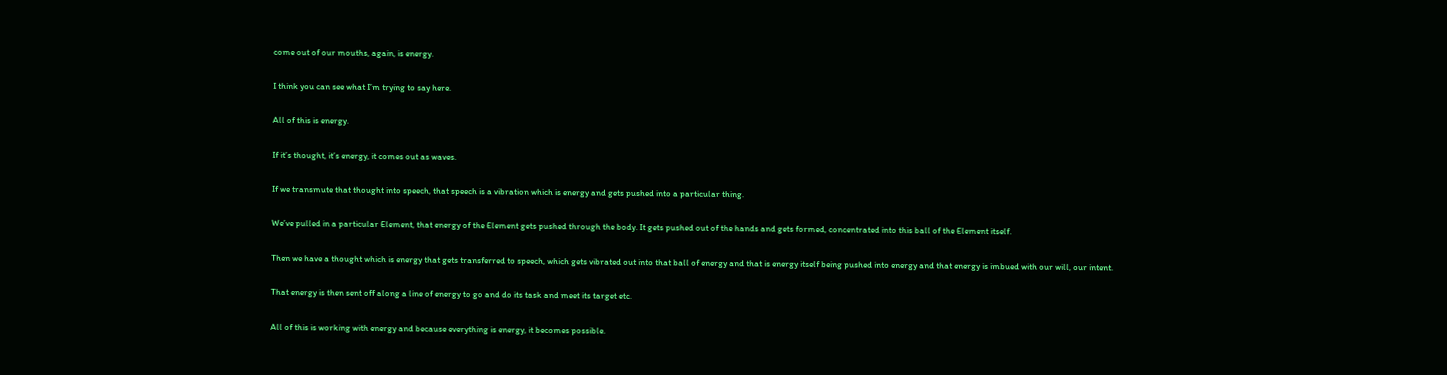come out of our mouths, again, is energy.

I think you can see what I’m trying to say here.

All of this is energy.

If it’s thought, it’s energy, it comes out as waves.

If we transmute that thought into speech, that speech is a vibration which is energy and gets pushed into a particular thing.

We’ve pulled in a particular Element, that energy of the Element gets pushed through the body. It gets pushed out of the hands and gets formed, concentrated into this ball of the Element itself.

Then we have a thought which is energy that gets transferred to speech, which gets vibrated out into that ball of energy and that is energy itself being pushed into energy and that energy is imbued with our will, our intent.

That energy is then sent off along a line of energy to go and do its task and meet its target etc.

All of this is working with energy and because everything is energy, it becomes possible.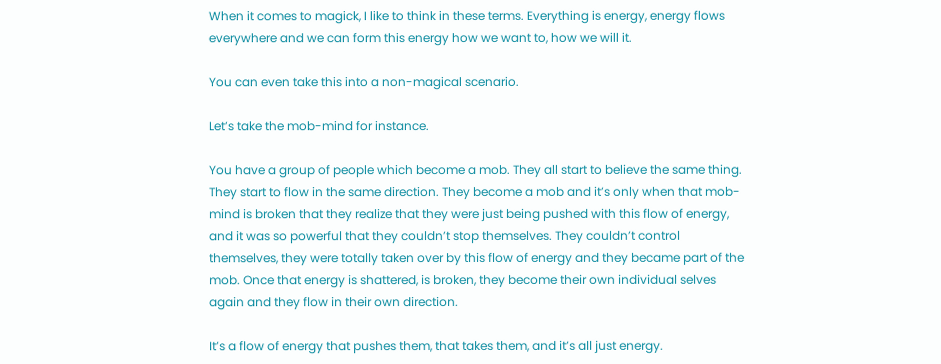When it comes to magick, I like to think in these terms. Everything is energy, energy flows everywhere and we can form this energy how we want to, how we will it.

You can even take this into a non-magical scenario.

Let’s take the mob-mind for instance.

You have a group of people which become a mob. They all start to believe the same thing. They start to flow in the same direction. They become a mob and it’s only when that mob-mind is broken that they realize that they were just being pushed with this flow of energy, and it was so powerful that they couldn’t stop themselves. They couldn’t control themselves, they were totally taken over by this flow of energy and they became part of the mob. Once that energy is shattered, is broken, they become their own individual selves again and they flow in their own direction.

It’s a flow of energy that pushes them, that takes them, and it’s all just energy.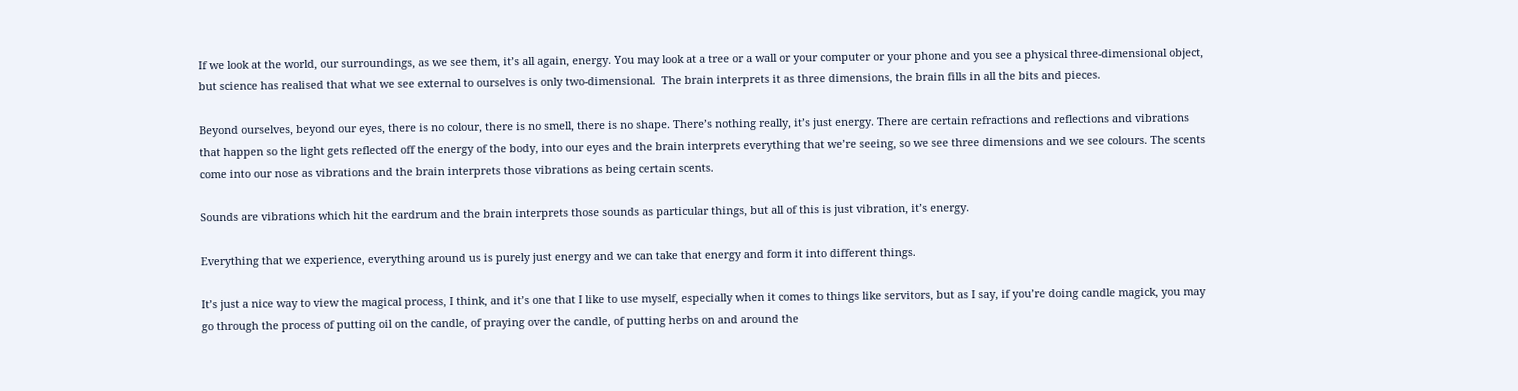If we look at the world, our surroundings, as we see them, it’s all again, energy. You may look at a tree or a wall or your computer or your phone and you see a physical three-dimensional object, but science has realised that what we see external to ourselves is only two-dimensional.  The brain interprets it as three dimensions, the brain fills in all the bits and pieces.

Beyond ourselves, beyond our eyes, there is no colour, there is no smell, there is no shape. There’s nothing really, it’s just energy. There are certain refractions and reflections and vibrations that happen so the light gets reflected off the energy of the body, into our eyes and the brain interprets everything that we’re seeing, so we see three dimensions and we see colours. The scents come into our nose as vibrations and the brain interprets those vibrations as being certain scents.

Sounds are vibrations which hit the eardrum and the brain interprets those sounds as particular things, but all of this is just vibration, it’s energy.

Everything that we experience, everything around us is purely just energy and we can take that energy and form it into different things.

It’s just a nice way to view the magical process, I think, and it’s one that I like to use myself, especially when it comes to things like servitors, but as I say, if you’re doing candle magick, you may go through the process of putting oil on the candle, of praying over the candle, of putting herbs on and around the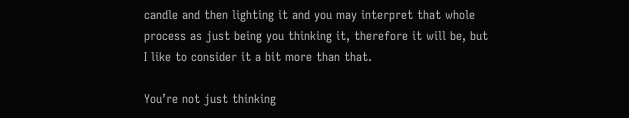candle and then lighting it and you may interpret that whole process as just being you thinking it, therefore it will be, but I like to consider it a bit more than that.

You’re not just thinking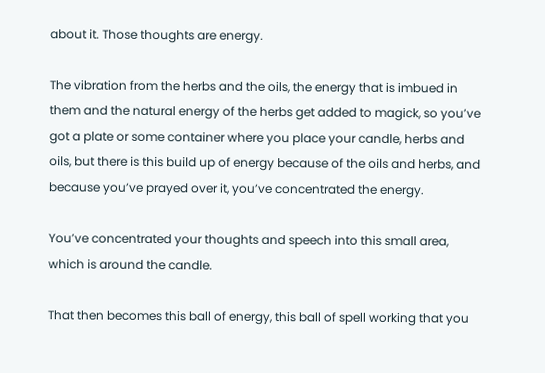about it. Those thoughts are energy.

The vibration from the herbs and the oils, the energy that is imbued in them and the natural energy of the herbs get added to magick, so you’ve got a plate or some container where you place your candle, herbs and oils, but there is this build up of energy because of the oils and herbs, and because you’ve prayed over it, you’ve concentrated the energy.

You’ve concentrated your thoughts and speech into this small area, which is around the candle.

That then becomes this ball of energy, this ball of spell working that you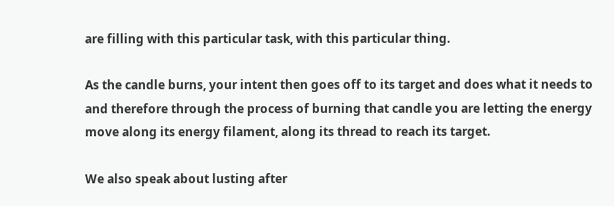are filling with this particular task, with this particular thing.

As the candle burns, your intent then goes off to its target and does what it needs to and therefore through the process of burning that candle you are letting the energy move along its energy filament, along its thread to reach its target.

We also speak about lusting after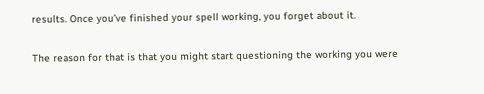results. Once you’ve finished your spell working, you forget about it.

The reason for that is that you might start questioning the working you were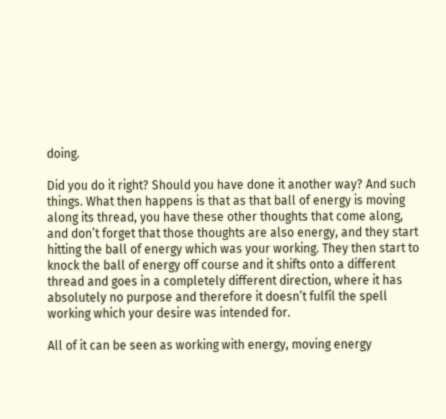doing.

Did you do it right? Should you have done it another way? And such things. What then happens is that as that ball of energy is moving along its thread, you have these other thoughts that come along, and don’t forget that those thoughts are also energy, and they start hitting the ball of energy which was your working. They then start to knock the ball of energy off course and it shifts onto a different thread and goes in a completely different direction, where it has absolutely no purpose and therefore it doesn’t fulfil the spell working which your desire was intended for.

All of it can be seen as working with energy, moving energy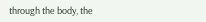through the body, the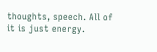thoughts, speech. All of it is just energy.